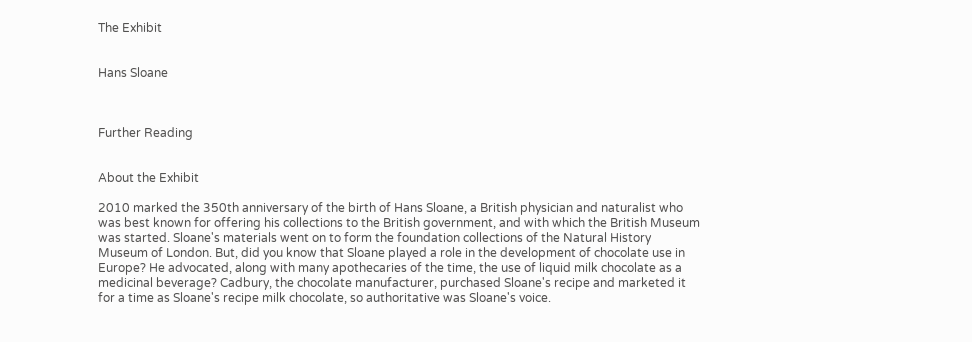The Exhibit


Hans Sloane



Further Reading


About the Exhibit

2010 marked the 350th anniversary of the birth of Hans Sloane, a British physician and naturalist who was best known for offering his collections to the British government, and with which the British Museum was started. Sloane's materials went on to form the foundation collections of the Natural History Museum of London. But, did you know that Sloane played a role in the development of chocolate use in Europe? He advocated, along with many apothecaries of the time, the use of liquid milk chocolate as a medicinal beverage? Cadbury, the chocolate manufacturer, purchased Sloane's recipe and marketed it for a time as Sloane's recipe milk chocolate, so authoritative was Sloane's voice.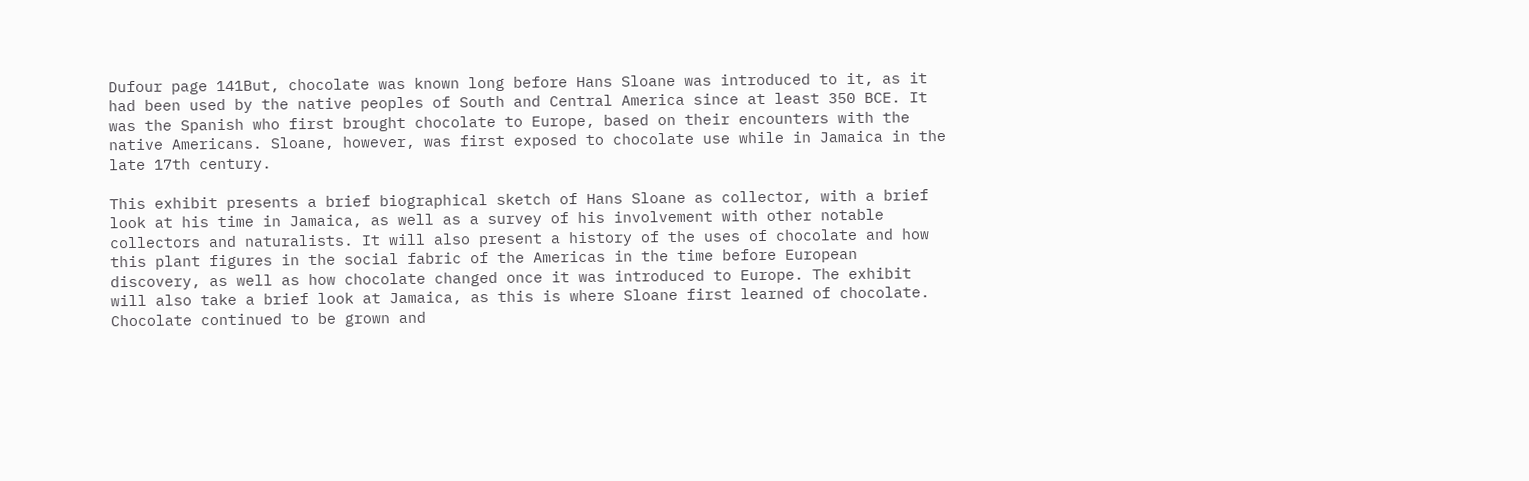Dufour page 141But, chocolate was known long before Hans Sloane was introduced to it, as it had been used by the native peoples of South and Central America since at least 350 BCE. It was the Spanish who first brought chocolate to Europe, based on their encounters with the native Americans. Sloane, however, was first exposed to chocolate use while in Jamaica in the late 17th century.

This exhibit presents a brief biographical sketch of Hans Sloane as collector, with a brief look at his time in Jamaica, as well as a survey of his involvement with other notable collectors and naturalists. It will also present a history of the uses of chocolate and how this plant figures in the social fabric of the Americas in the time before European discovery, as well as how chocolate changed once it was introduced to Europe. The exhibit will also take a brief look at Jamaica, as this is where Sloane first learned of chocolate. Chocolate continued to be grown and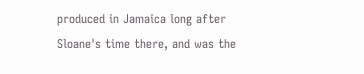produced in Jamaica long after Sloane's time there, and was the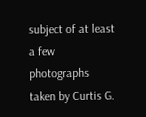subject of at least a few photographs taken by Curtis G.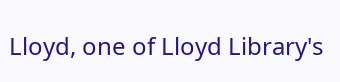Lloyd, one of Lloyd Library's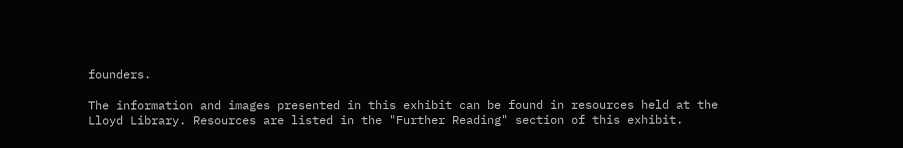founders.

The information and images presented in this exhibit can be found in resources held at the Lloyd Library. Resources are listed in the "Further Reading" section of this exhibit.